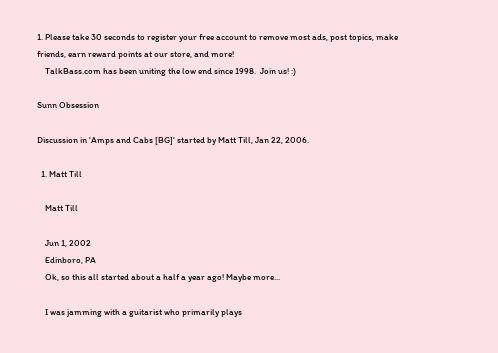1. Please take 30 seconds to register your free account to remove most ads, post topics, make friends, earn reward points at our store, and more!
    TalkBass.com has been uniting the low end since 1998.  Join us! :)

Sunn Obsession

Discussion in 'Amps and Cabs [BG]' started by Matt Till, Jan 22, 2006.

  1. Matt Till

    Matt Till

    Jun 1, 2002
    Edinboro, PA
    Ok, so this all started about a half a year ago! Maybe more...

    I was jamming with a guitarist who primarily plays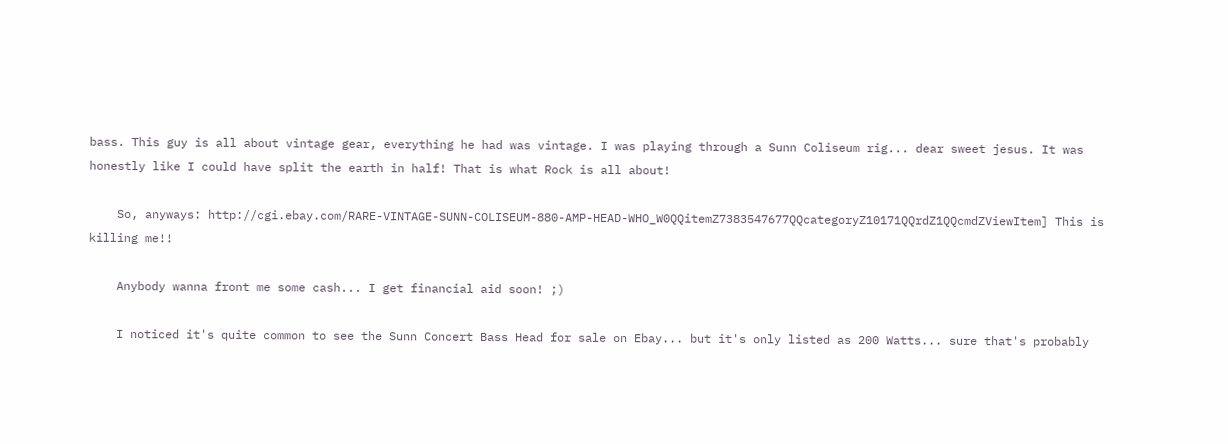bass. This guy is all about vintage gear, everything he had was vintage. I was playing through a Sunn Coliseum rig... dear sweet jesus. It was honestly like I could have split the earth in half! That is what Rock is all about!

    So, anyways: http://cgi.ebay.com/RARE-VINTAGE-SUNN-COLISEUM-880-AMP-HEAD-WHO_W0QQitemZ7383547677QQcategoryZ10171QQrdZ1QQcmdZViewItem] This is killing me!!

    Anybody wanna front me some cash... I get financial aid soon! ;)

    I noticed it's quite common to see the Sunn Concert Bass Head for sale on Ebay... but it's only listed as 200 Watts... sure that's probably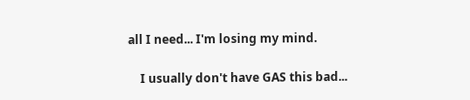all I need... I'm losing my mind.

    I usually don't have GAS this bad...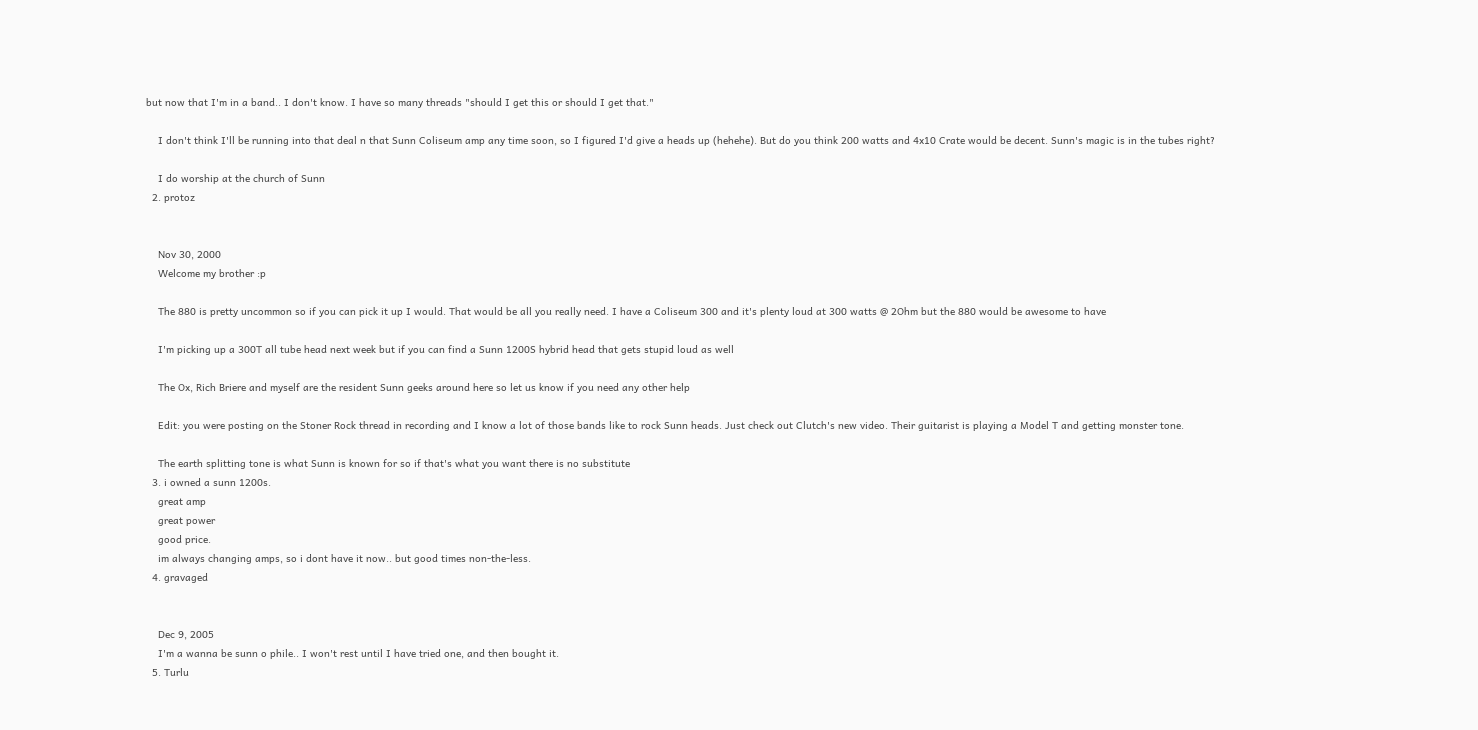but now that I'm in a band.. I don't know. I have so many threads "should I get this or should I get that."

    I don't think I'll be running into that deal n that Sunn Coliseum amp any time soon, so I figured I'd give a heads up (hehehe). But do you think 200 watts and 4x10 Crate would be decent. Sunn's magic is in the tubes right?

    I do worship at the church of Sunn
  2. protoz


    Nov 30, 2000
    Welcome my brother :p

    The 880 is pretty uncommon so if you can pick it up I would. That would be all you really need. I have a Coliseum 300 and it's plenty loud at 300 watts @ 2Ohm but the 880 would be awesome to have

    I'm picking up a 300T all tube head next week but if you can find a Sunn 1200S hybrid head that gets stupid loud as well

    The Ox, Rich Briere and myself are the resident Sunn geeks around here so let us know if you need any other help

    Edit: you were posting on the Stoner Rock thread in recording and I know a lot of those bands like to rock Sunn heads. Just check out Clutch's new video. Their guitarist is playing a Model T and getting monster tone.

    The earth splitting tone is what Sunn is known for so if that's what you want there is no substitute
  3. i owned a sunn 1200s.
    great amp
    great power
    good price.
    im always changing amps, so i dont have it now.. but good times non-the-less.
  4. gravaged


    Dec 9, 2005
    I'm a wanna be sunn o phile.. I won't rest until I have tried one, and then bought it.
  5. Turlu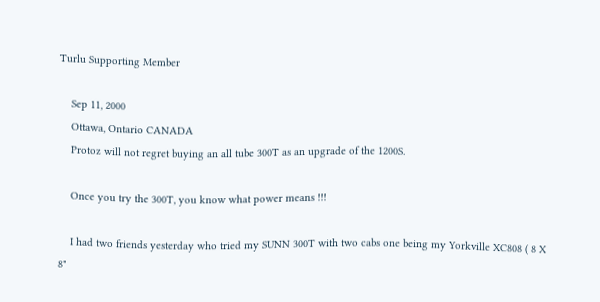Turlu Supporting Member

    Sep 11, 2000
    Ottawa, Ontario CANADA
    Protoz will not regret buying an all tube 300T as an upgrade of the 1200S.

    Once you try the 300T, you know what power means !!!

    I had two friends yesterday who tried my SUNN 300T with two cabs one being my Yorkville XC808 ( 8 X 8"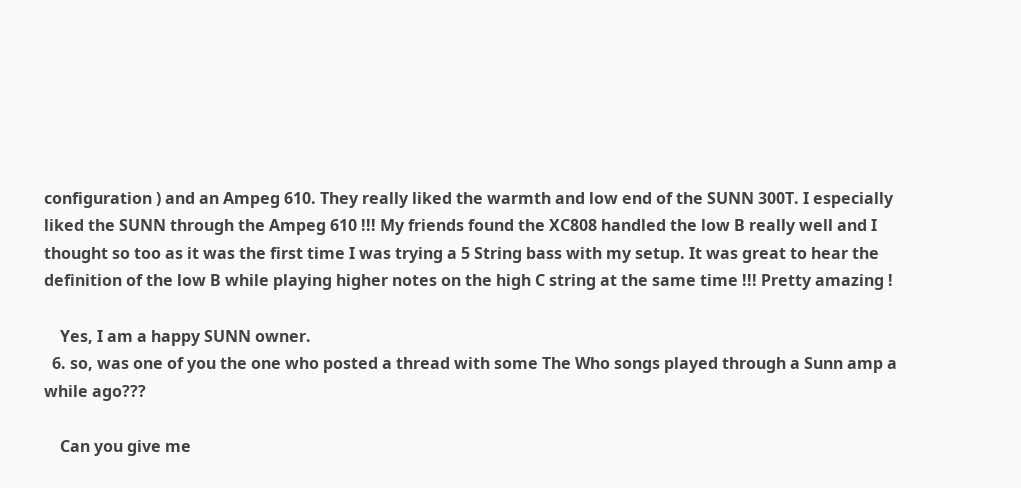configuration ) and an Ampeg 610. They really liked the warmth and low end of the SUNN 300T. I especially liked the SUNN through the Ampeg 610 !!! My friends found the XC808 handled the low B really well and I thought so too as it was the first time I was trying a 5 String bass with my setup. It was great to hear the definition of the low B while playing higher notes on the high C string at the same time !!! Pretty amazing !

    Yes, I am a happy SUNN owner.
  6. so, was one of you the one who posted a thread with some The Who songs played through a Sunn amp a while ago???

    Can you give me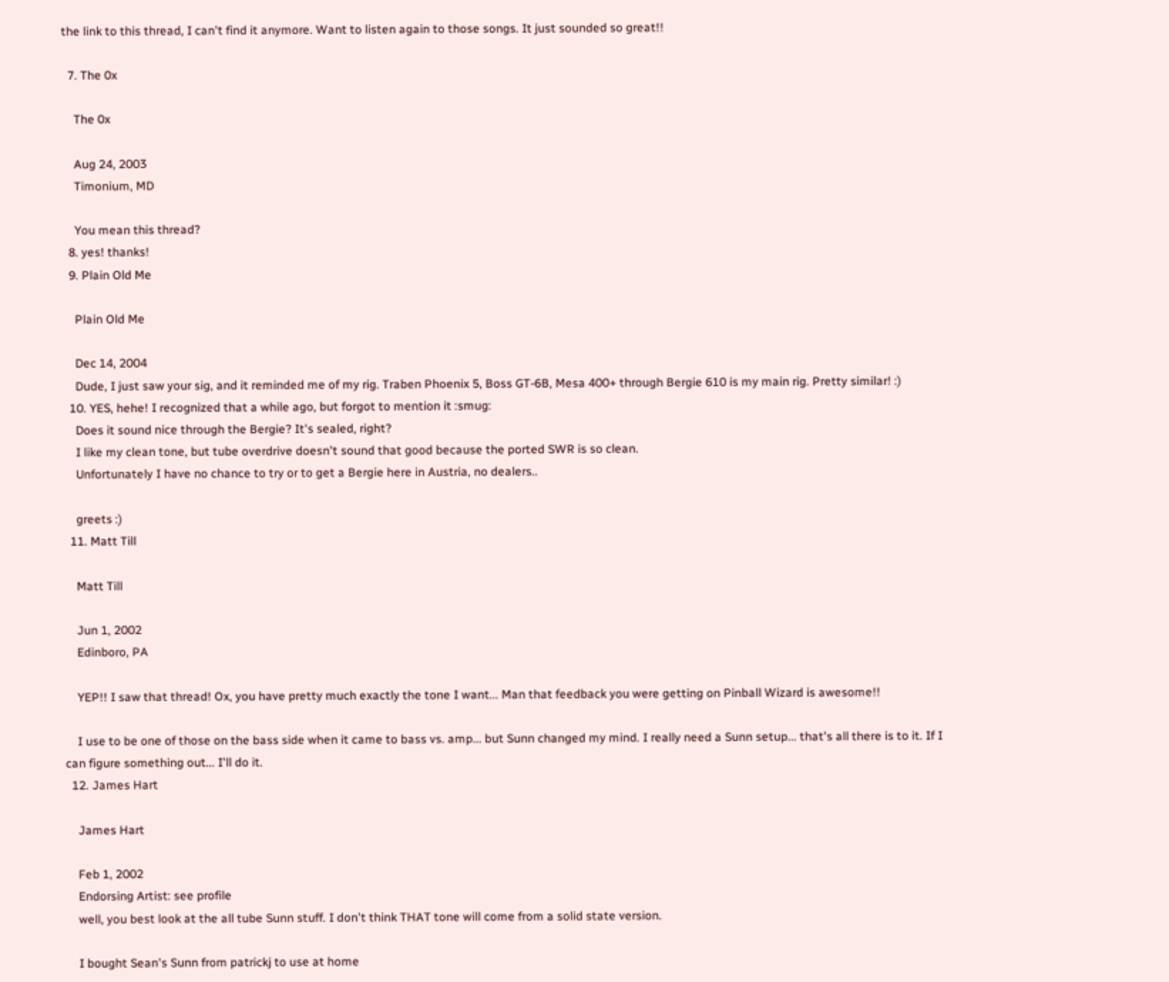the link to this thread, I can't find it anymore. Want to listen again to those songs. It just sounded so great!!

  7. The 0x

    The 0x

    Aug 24, 2003
    Timonium, MD

    You mean this thread?
  8. yes! thanks!
  9. Plain Old Me

    Plain Old Me

    Dec 14, 2004
    Dude, I just saw your sig, and it reminded me of my rig. Traben Phoenix 5, Boss GT-6B, Mesa 400+ through Bergie 610 is my main rig. Pretty similar! :)
  10. YES, hehe! I recognized that a while ago, but forgot to mention it :smug:
    Does it sound nice through the Bergie? It's sealed, right?
    I like my clean tone, but tube overdrive doesn't sound that good because the ported SWR is so clean.
    Unfortunately I have no chance to try or to get a Bergie here in Austria, no dealers..

    greets :)
  11. Matt Till

    Matt Till

    Jun 1, 2002
    Edinboro, PA

    YEP!! I saw that thread! Ox, you have pretty much exactly the tone I want... Man that feedback you were getting on Pinball Wizard is awesome!!

    I use to be one of those on the bass side when it came to bass vs. amp... but Sunn changed my mind. I really need a Sunn setup... that's all there is to it. If I can figure something out... I'll do it.
  12. James Hart

    James Hart

    Feb 1, 2002
    Endorsing Artist: see profile
    well, you best look at the all tube Sunn stuff. I don't think THAT tone will come from a solid state version.

    I bought Sean's Sunn from patrickj to use at home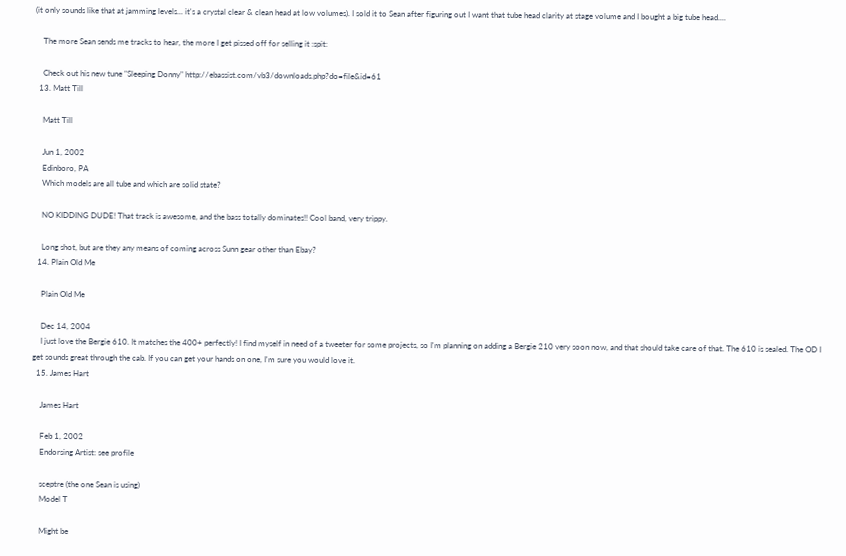(it only sounds like that at jamming levels... it's a crystal clear & clean head at low volumes). I sold it to Sean after figuring out I want that tube head clarity at stage volume and I bought a big tube head....

    The more Sean sends me tracks to hear, the more I get pissed off for selling it :spit:

    Check out his new tune "Sleeping Donny" http://ebassist.com/vb3/downloads.php?do=file&id=61
  13. Matt Till

    Matt Till

    Jun 1, 2002
    Edinboro, PA
    Which models are all tube and which are solid state?

    NO KIDDING DUDE! That track is awesome, and the bass totally dominates!! Cool band, very trippy.

    Long shot, but are they any means of coming across Sunn gear other than Ebay?
  14. Plain Old Me

    Plain Old Me

    Dec 14, 2004
    I just love the Bergie 610. It matches the 400+ perfectly! I find myself in need of a tweeter for some projects, so I'm planning on adding a Bergie 210 very soon now, and that should take care of that. The 610 is sealed. The OD I get sounds great through the cab. If you can get your hands on one, I'm sure you would love it.
  15. James Hart

    James Hart

    Feb 1, 2002
    Endorsing Artist: see profile

    sceptre (the one Sean is using)
    Model T

    Might be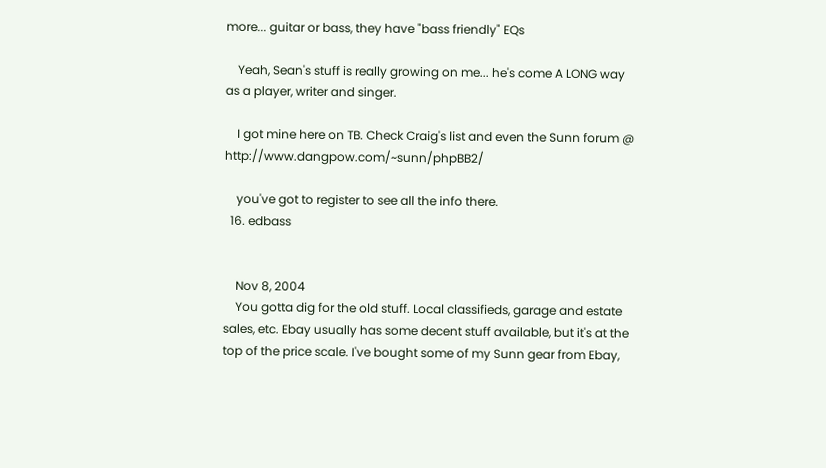more... guitar or bass, they have "bass friendly" EQs

    Yeah, Sean's stuff is really growing on me... he's come A LONG way as a player, writer and singer.

    I got mine here on TB. Check Craig's list and even the Sunn forum @ http://www.dangpow.com/~sunn/phpBB2/

    you've got to register to see all the info there.
  16. edbass


    Nov 8, 2004
    You gotta dig for the old stuff. Local classifieds, garage and estate sales, etc. Ebay usually has some decent stuff available, but it's at the top of the price scale. I've bought some of my Sunn gear from Ebay,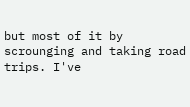but most of it by scrounging and taking road trips. I've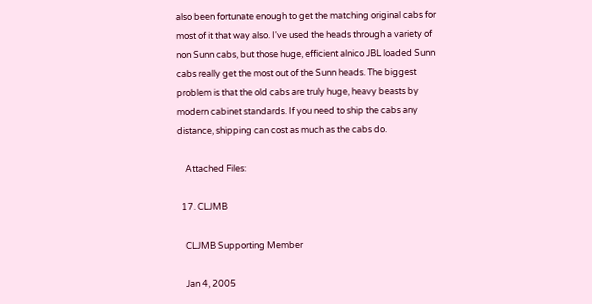also been fortunate enough to get the matching original cabs for most of it that way also. I've used the heads through a variety of non Sunn cabs, but those huge, efficient alnico JBL loaded Sunn cabs really get the most out of the Sunn heads. The biggest problem is that the old cabs are truly huge, heavy beasts by modern cabinet standards. If you need to ship the cabs any distance, shipping can cost as much as the cabs do.

    Attached Files:

  17. CLJMB

    CLJMB Supporting Member

    Jan 4, 2005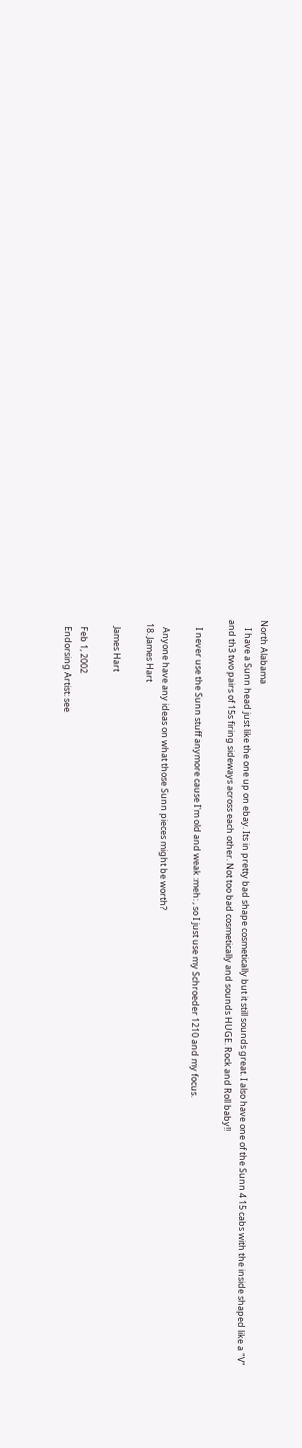North Alabama
    I have a Sunn head just like the one up on ebay. Its in pretty bad shape cosmetically but it still sounds great. I also have one of the Sunn 4 15 cabs with the inside shaped like a "V" and th3 two pairs of 15s firing sideways across each other. Not too bad cosmetically and sounds HUGE. Rock and Roll baby!!

    I never use the Sunn stuff anymore cause I'm old and weak :meh: , so I just use my Schroeder 1210 and my focus.

    Anyone have any ideas on what those Sunn pieces might be worth?
  18. James Hart

    James Hart

    Feb 1, 2002
    Endorsing Artist: see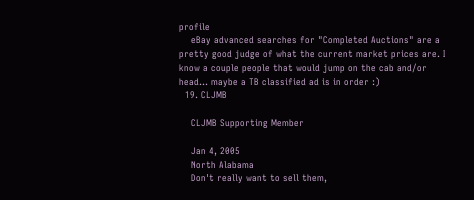profile
    eBay advanced searches for "Completed Auctions" are a pretty good judge of what the current market prices are. I know a couple people that would jump on the cab and/or head... maybe a TB classified ad is in order :)
  19. CLJMB

    CLJMB Supporting Member

    Jan 4, 2005
    North Alabama
    Don't really want to sell them,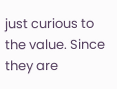just curious to the value. Since they are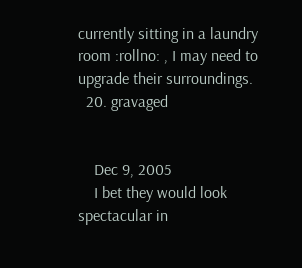currently sitting in a laundry room :rollno: , I may need to upgrade their surroundings.
  20. gravaged


    Dec 9, 2005
    I bet they would look spectacular in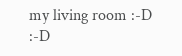my living room :-D :-D